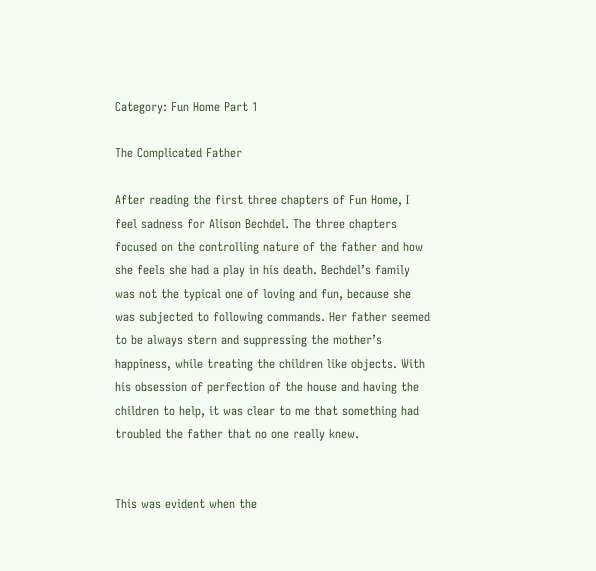Category: Fun Home Part 1

The Complicated Father

After reading the first three chapters of Fun Home, I feel sadness for Alison Bechdel. The three chapters focused on the controlling nature of the father and how she feels she had a play in his death. Bechdel’s family was not the typical one of loving and fun, because she was subjected to following commands. Her father seemed to be always stern and suppressing the mother’s happiness, while treating the children like objects. With his obsession of perfection of the house and having the children to help, it was clear to me that something had troubled the father that no one really knew.


This was evident when the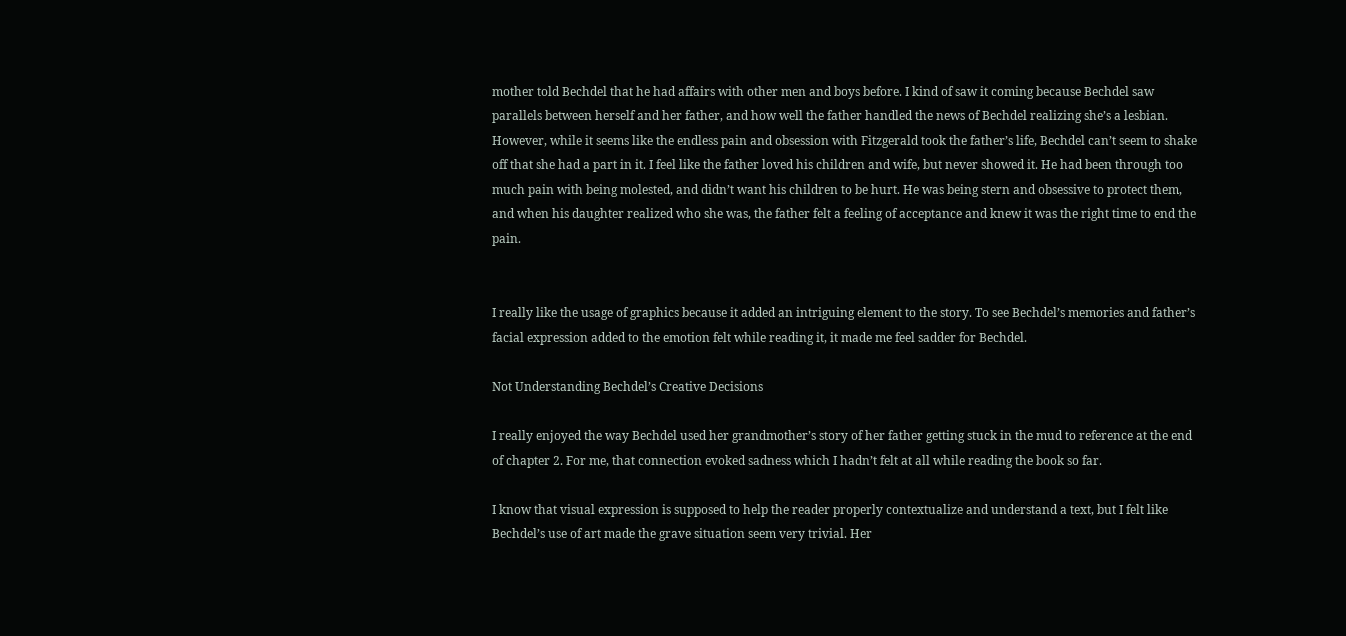mother told Bechdel that he had affairs with other men and boys before. I kind of saw it coming because Bechdel saw parallels between herself and her father, and how well the father handled the news of Bechdel realizing she’s a lesbian. However, while it seems like the endless pain and obsession with Fitzgerald took the father’s life, Bechdel can’t seem to shake off that she had a part in it. I feel like the father loved his children and wife, but never showed it. He had been through too much pain with being molested, and didn’t want his children to be hurt. He was being stern and obsessive to protect them, and when his daughter realized who she was, the father felt a feeling of acceptance and knew it was the right time to end the pain.


I really like the usage of graphics because it added an intriguing element to the story. To see Bechdel’s memories and father’s facial expression added to the emotion felt while reading it, it made me feel sadder for Bechdel.

Not Understanding Bechdel’s Creative Decisions

I really enjoyed the way Bechdel used her grandmother’s story of her father getting stuck in the mud to reference at the end of chapter 2. For me, that connection evoked sadness which I hadn’t felt at all while reading the book so far.

I know that visual expression is supposed to help the reader properly contextualize and understand a text, but I felt like Bechdel’s use of art made the grave situation seem very trivial. Her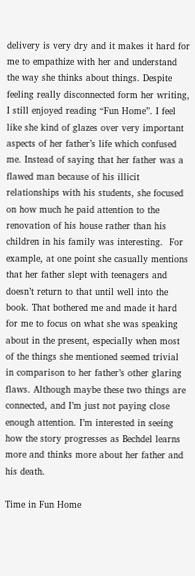delivery is very dry and it makes it hard for me to empathize with her and understand the way she thinks about things. Despite feeling really disconnected form her writing, I still enjoyed reading “Fun Home”. I feel like she kind of glazes over very important aspects of her father’s life which confused me. Instead of saying that her father was a flawed man because of his illicit relationships with his students, she focused on how much he paid attention to the renovation of his house rather than his children in his family was interesting.  For example, at one point she casually mentions that her father slept with teenagers and doesn’t return to that until well into the book. That bothered me and made it hard for me to focus on what she was speaking about in the present, especially when most of the things she mentioned seemed trivial in comparison to her father’s other glaring flaws. Although maybe these two things are connected, and I’m just not paying close enough attention. I’m interested in seeing how the story progresses as Bechdel learns more and thinks more about her father and his death.

Time in Fun Home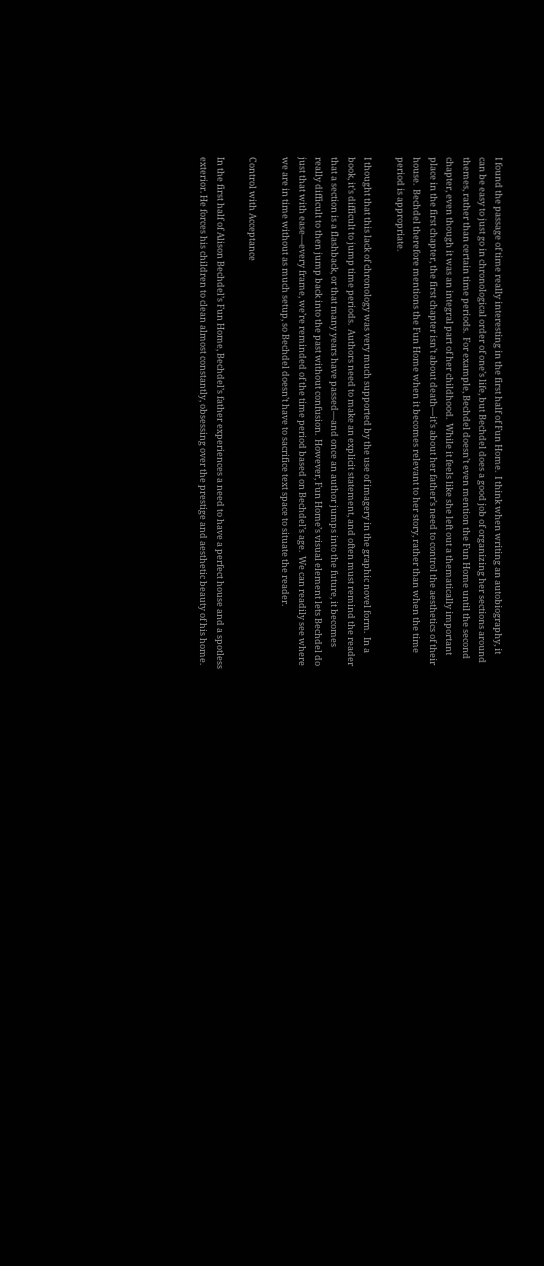I found the passage of time really interesting in the first half of Fun Home.  I think when writing an autobiography, it can be easy to just go in chronological order of one’s life, but Bechdel does a good job of organizing her sections around themes, rather than certain time periods.  For example, Bechdel doesn’t even mention the Fun Home until the second chapter, even though it was an integral part of her childhood.  While it feels like she left out a thematically important place in the first chapter, the first chapter isn’t about death—it’s about her father’s need to control the aesthetics of their house.  Bechdel therefore mentions the Fun Home when it becomes relevant to her story, rather than when the time period is appropriate.

I thought that this lack of chronology was very much supported by the use of imagery in the graphic novel form.  In a book, it’s difficult to jump time periods.  Authors need to make an explicit statement, and often must remind the reader that a section is a flashback, or that many years have passed—and once an author jumps into the future, it becomes really difficult to then jump back into the past without confusion.  However, Fun Home’s visual element lets Bechdel do just that with ease—every frame, we’re reminded of the time period based on Bechdel’s age.  We can readily see where we are in time without as much setup, so Bechdel doesn’t have to sacrifice text space to situate the reader.

Control with Acceptance

In the first half of Alison Bechdel’s Fun Home, Bechdel’s father experiences a need to have a perfect house and a spotless exterior. He forces his children to clean almost constantly, obsessing over the prestige and aesthetic beauty of his home.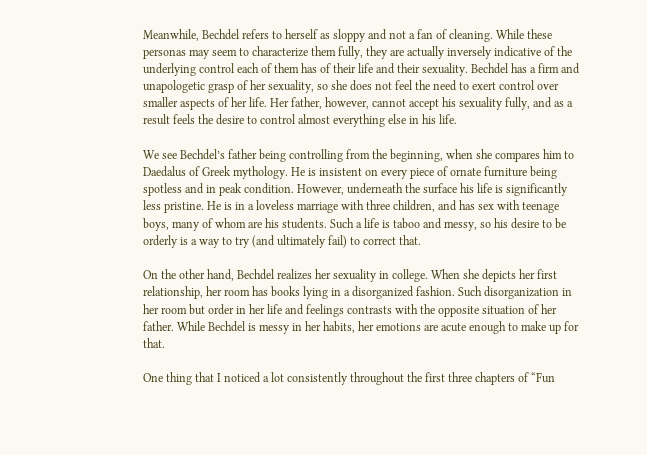Meanwhile, Bechdel refers to herself as sloppy and not a fan of cleaning. While these personas may seem to characterize them fully, they are actually inversely indicative of the underlying control each of them has of their life and their sexuality. Bechdel has a firm and unapologetic grasp of her sexuality, so she does not feel the need to exert control over smaller aspects of her life. Her father, however, cannot accept his sexuality fully, and as a result feels the desire to control almost everything else in his life.

We see Bechdel’s father being controlling from the beginning, when she compares him to Daedalus of Greek mythology. He is insistent on every piece of ornate furniture being spotless and in peak condition. However, underneath the surface his life is significantly less pristine. He is in a loveless marriage with three children, and has sex with teenage boys, many of whom are his students. Such a life is taboo and messy, so his desire to be orderly is a way to try (and ultimately fail) to correct that.

On the other hand, Bechdel realizes her sexuality in college. When she depicts her first relationship, her room has books lying in a disorganized fashion. Such disorganization in her room but order in her life and feelings contrasts with the opposite situation of her father. While Bechdel is messy in her habits, her emotions are acute enough to make up for that.

One thing that I noticed a lot consistently throughout the first three chapters of “Fun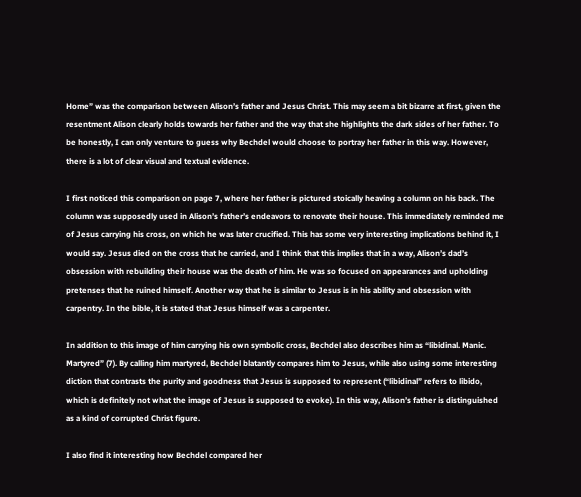Home” was the comparison between Alison’s father and Jesus Christ. This may seem a bit bizarre at first, given the resentment Alison clearly holds towards her father and the way that she highlights the dark sides of her father. To be honestly, I can only venture to guess why Bechdel would choose to portray her father in this way. However, there is a lot of clear visual and textual evidence.

I first noticed this comparison on page 7, where her father is pictured stoically heaving a column on his back. The column was supposedly used in Alison’s father’s endeavors to renovate their house. This immediately reminded me of Jesus carrying his cross, on which he was later crucified. This has some very interesting implications behind it, I would say. Jesus died on the cross that he carried, and I think that this implies that in a way, Alison’s dad’s obsession with rebuilding their house was the death of him. He was so focused on appearances and upholding pretenses that he ruined himself. Another way that he is similar to Jesus is in his ability and obsession with carpentry. In the bible, it is stated that Jesus himself was a carpenter.

In addition to this image of him carrying his own symbolic cross, Bechdel also describes him as “libidinal. Manic. Martyred” (7). By calling him martyred, Bechdel blatantly compares him to Jesus, while also using some interesting diction that contrasts the purity and goodness that Jesus is supposed to represent (“libidinal” refers to libido, which is definitely not what the image of Jesus is supposed to evoke). In this way, Alison’s father is distinguished as a kind of corrupted Christ figure.

I also find it interesting how Bechdel compared her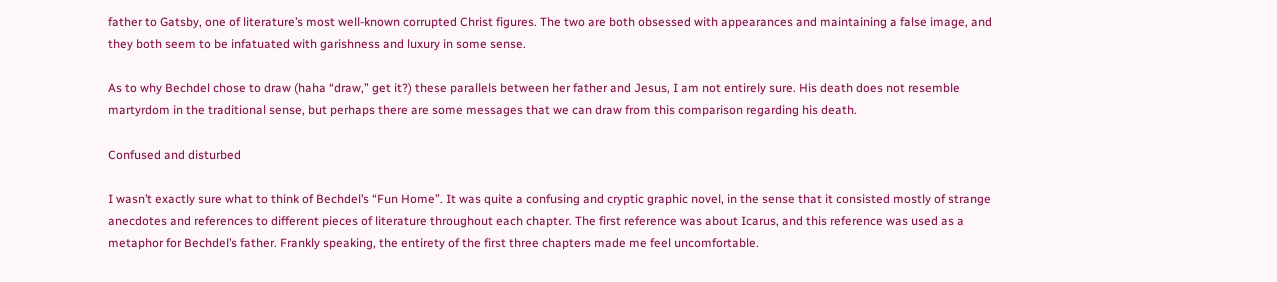father to Gatsby, one of literature’s most well-known corrupted Christ figures. The two are both obsessed with appearances and maintaining a false image, and they both seem to be infatuated with garishness and luxury in some sense.

As to why Bechdel chose to draw (haha “draw,” get it?) these parallels between her father and Jesus, I am not entirely sure. His death does not resemble martyrdom in the traditional sense, but perhaps there are some messages that we can draw from this comparison regarding his death.

Confused and disturbed

I wasn’t exactly sure what to think of Bechdel’s “Fun Home”. It was quite a confusing and cryptic graphic novel, in the sense that it consisted mostly of strange anecdotes and references to different pieces of literature throughout each chapter. The first reference was about Icarus, and this reference was used as a metaphor for Bechdel’s father. Frankly speaking, the entirety of the first three chapters made me feel uncomfortable.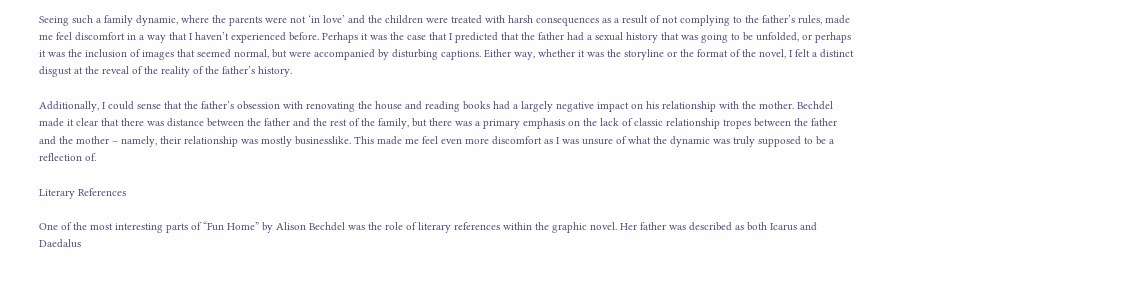Seeing such a family dynamic, where the parents were not ‘in love’ and the children were treated with harsh consequences as a result of not complying to the father’s rules, made me feel discomfort in a way that I haven’t experienced before. Perhaps it was the case that I predicted that the father had a sexual history that was going to be unfolded, or perhaps it was the inclusion of images that seemed normal, but were accompanied by disturbing captions. Either way, whether it was the storyline or the format of the novel, I felt a distinct disgust at the reveal of the reality of the father’s history.

Additionally, I could sense that the father’s obsession with renovating the house and reading books had a largely negative impact on his relationship with the mother. Bechdel made it clear that there was distance between the father and the rest of the family, but there was a primary emphasis on the lack of classic relationship tropes between the father and the mother – namely, their relationship was mostly businesslike. This made me feel even more discomfort as I was unsure of what the dynamic was truly supposed to be a reflection of.

Literary References

One of the most interesting parts of “Fun Home” by Alison Bechdel was the role of literary references within the graphic novel. Her father was described as both Icarus and Daedalus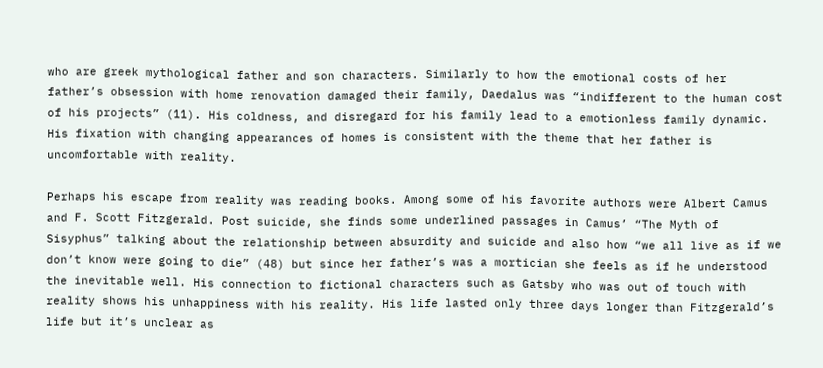who are greek mythological father and son characters. Similarly to how the emotional costs of her father’s obsession with home renovation damaged their family, Daedalus was “indifferent to the human cost of his projects” (11). His coldness, and disregard for his family lead to a emotionless family dynamic. His fixation with changing appearances of homes is consistent with the theme that her father is uncomfortable with reality.

Perhaps his escape from reality was reading books. Among some of his favorite authors were Albert Camus and F. Scott Fitzgerald. Post suicide, she finds some underlined passages in Camus’ “The Myth of Sisyphus” talking about the relationship between absurdity and suicide and also how “we all live as if we don’t know were going to die” (48) but since her father’s was a mortician she feels as if he understood the inevitable well. His connection to fictional characters such as Gatsby who was out of touch with reality shows his unhappiness with his reality. His life lasted only three days longer than Fitzgerald’s life but it’s unclear as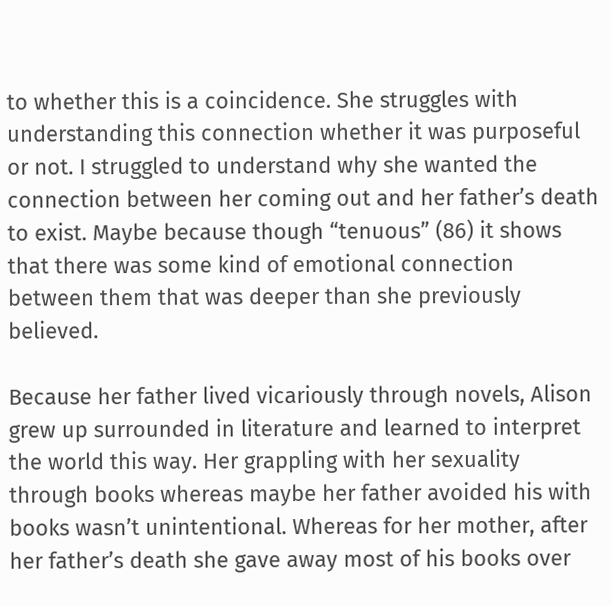to whether this is a coincidence. She struggles with understanding this connection whether it was purposeful or not. I struggled to understand why she wanted the connection between her coming out and her father’s death to exist. Maybe because though “tenuous” (86) it shows that there was some kind of emotional connection between them that was deeper than she previously believed.

Because her father lived vicariously through novels, Alison grew up surrounded in literature and learned to interpret the world this way. Her grappling with her sexuality through books whereas maybe her father avoided his with books wasn’t unintentional. Whereas for her mother, after her father’s death she gave away most of his books over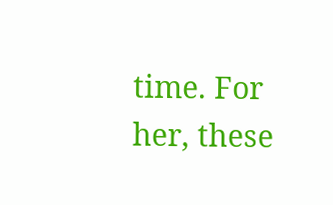time. For her, these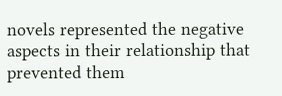novels represented the negative aspects in their relationship that prevented them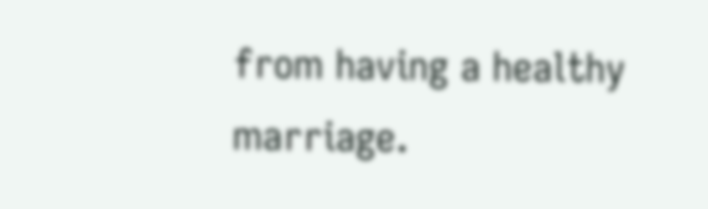from having a healthy marriage.